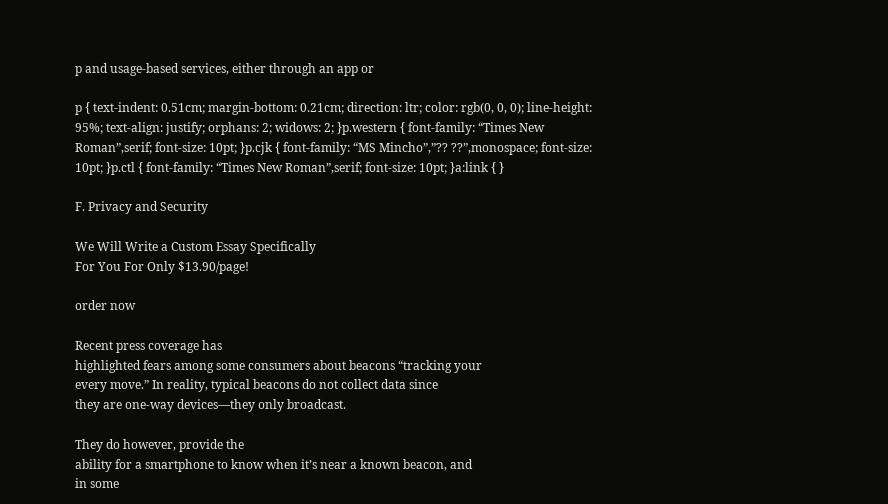p and usage-based services, either through an app or

p { text-indent: 0.51cm; margin-bottom: 0.21cm; direction: ltr; color: rgb(0, 0, 0); line-height: 95%; text-align: justify; orphans: 2; widows: 2; }p.western { font-family: “Times New Roman”,serif; font-size: 10pt; }p.cjk { font-family: “MS Mincho”,”?? ??”,monospace; font-size: 10pt; }p.ctl { font-family: “Times New Roman”,serif; font-size: 10pt; }a:link { }

F. Privacy and Security

We Will Write a Custom Essay Specifically
For You For Only $13.90/page!

order now

Recent press coverage has
highlighted fears among some consumers about beacons “tracking your
every move.” In reality, typical beacons do not collect data since
they are one-way devices—they only broadcast.

They do however, provide the
ability for a smartphone to know when it’s near a known beacon, and
in some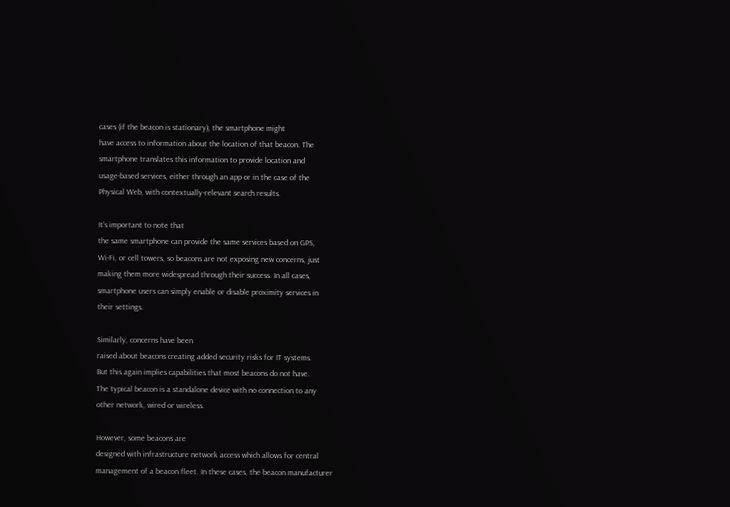cases (if the beacon is stationary), the smartphone might
have access to information about the location of that beacon. The
smartphone translates this information to provide location and
usage-based services, either through an app or in the case of the
Physical Web, with contextually-relevant search results.

It’s important to note that
the same smartphone can provide the same services based on GPS,
Wi-Fi, or cell towers, so beacons are not exposing new concerns, just
making them more widespread through their success. In all cases,
smartphone users can simply enable or disable proximity services in
their settings.

Similarly, concerns have been
raised about beacons creating added security risks for IT systems.
But this again implies capabilities that most beacons do not have.
The typical beacon is a standalone device with no connection to any
other network, wired or wireless.

However, some beacons are
designed with infrastructure network access which allows for central
management of a beacon fleet. In these cases, the beacon manufacturer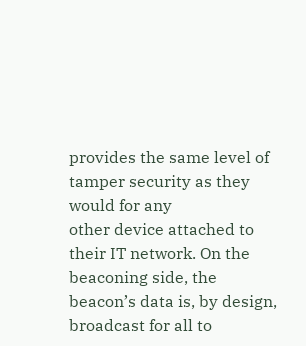provides the same level of tamper security as they would for any
other device attached to their IT network. On the beaconing side, the
beacon’s data is, by design, broadcast for all to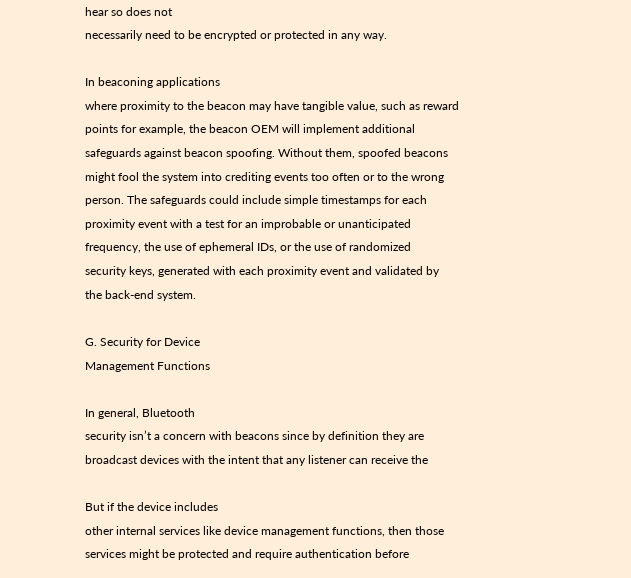hear so does not
necessarily need to be encrypted or protected in any way.

In beaconing applications
where proximity to the beacon may have tangible value, such as reward
points for example, the beacon OEM will implement additional
safeguards against beacon spoofing. Without them, spoofed beacons
might fool the system into crediting events too often or to the wrong
person. The safeguards could include simple timestamps for each
proximity event with a test for an improbable or unanticipated
frequency, the use of ephemeral IDs, or the use of randomized
security keys, generated with each proximity event and validated by
the back-end system.

G. Security for Device
Management Functions

In general, Bluetooth
security isn’t a concern with beacons since by definition they are
broadcast devices with the intent that any listener can receive the

But if the device includes
other internal services like device management functions, then those
services might be protected and require authentication before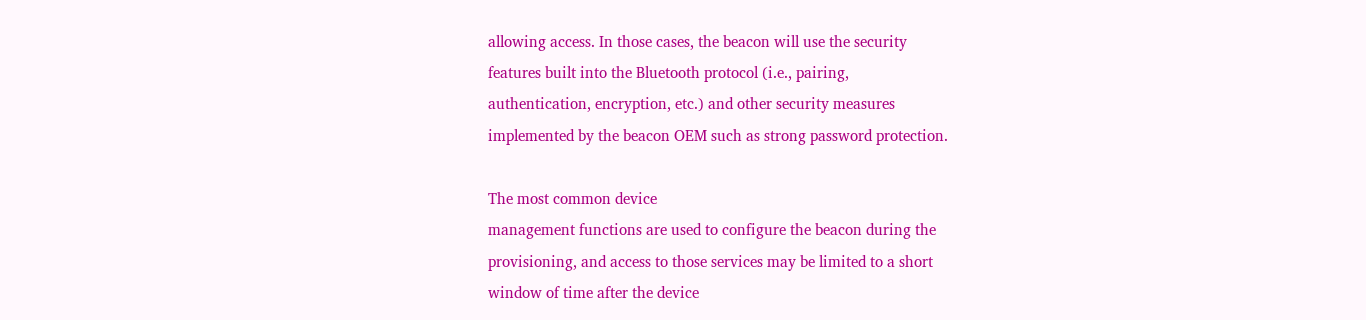allowing access. In those cases, the beacon will use the security
features built into the Bluetooth protocol (i.e., pairing,
authentication, encryption, etc.) and other security measures
implemented by the beacon OEM such as strong password protection.

The most common device
management functions are used to configure the beacon during the
provisioning, and access to those services may be limited to a short
window of time after the device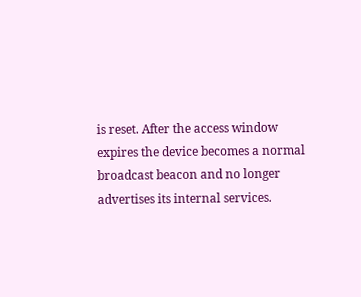is reset. After the access window
expires the device becomes a normal broadcast beacon and no longer
advertises its internal services.